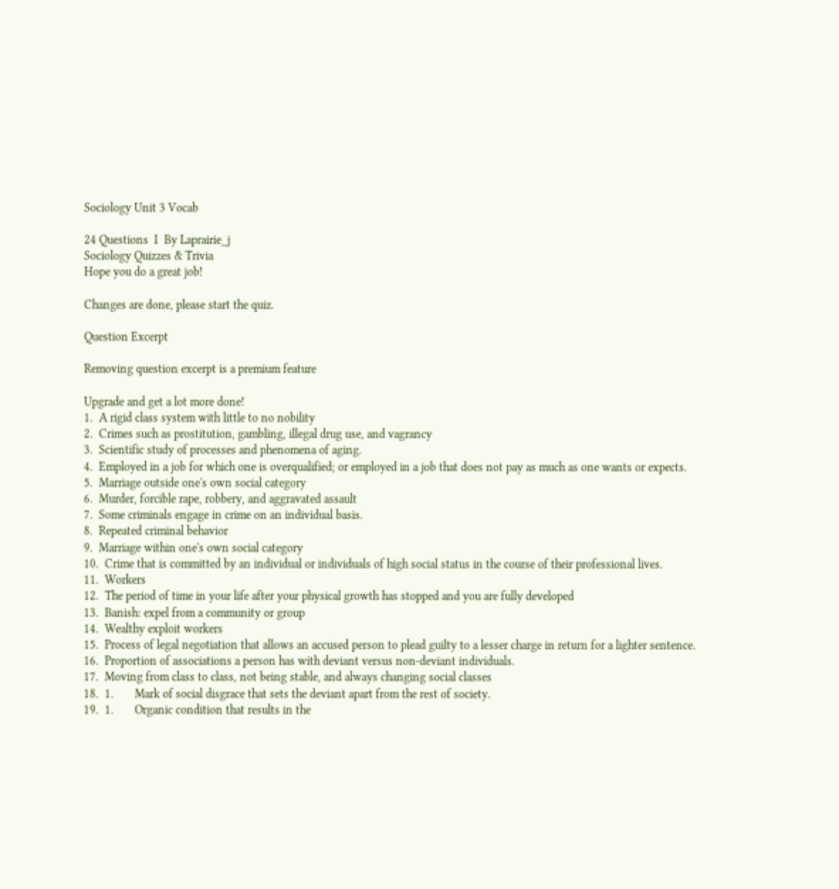Sociology Unit 3 Vocab

24 Questions  I  By Laprairie_j
Sociology Quizzes & Trivia
Hope you do a great job!

Changes are done, please start the quiz.

Question Excerpt

Removing question excerpt is a premium feature

Upgrade and get a lot more done!
1.  A rigid class system with little to no nobility
2.  Crimes such as prostitution, gambling, illegal drug use, and vagrancy
3.  Scientific study of processes and phenomena of aging.
4.  Employed in a job for which one is overqualified; or employed in a job that does not pay as much as one wants or expects.
5.  Marriage outside one's own social category
6.  Murder, forcible rape, robbery, and aggravated assault
7.  Some criminals engage in crime on an individual basis.
8.  Repeated criminal behavior
9.  Marriage within one's own social category
10.  Crime that is committed by an individual or individuals of high social status in the course of their professional lives.
11.  Workers
12.  The period of time in your life after your physical growth has stopped and you are fully developed
13.  Banish: expel from a community or group
14.  Wealthy exploit workers
15.  Process of legal negotiation that allows an accused person to plead guilty to a lesser charge in return for a lighter sentence.
16.  Proportion of associations a person has with deviant versus non-deviant individuals.
17.  Moving from class to class, not being stable, and always changing social classes
18.  1.       Mark of social disgrace that sets the deviant apart from the rest of society.
19.  1.       Organic condition that results in the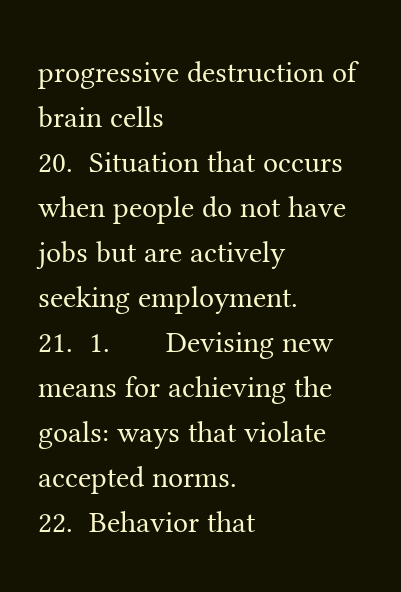progressive destruction of brain cells
20.  Situation that occurs when people do not have jobs but are actively seeking employment.
21.  1.       Devising new means for achieving the goals: ways that violate accepted norms.
22.  Behavior that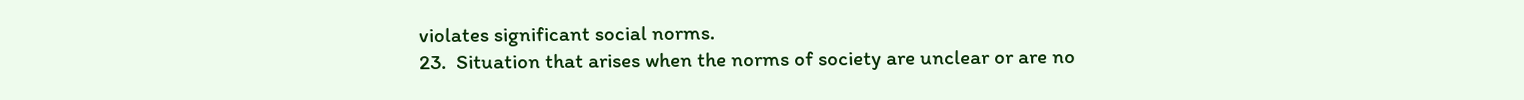violates significant social norms.
23.  Situation that arises when the norms of society are unclear or are no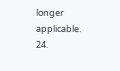longer applicable.
24.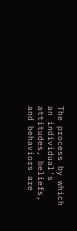The process by which an individual's attitudes, beliefs, and behaviors are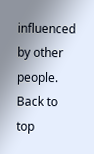influenced by other people.
Back to top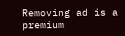Removing ad is a premium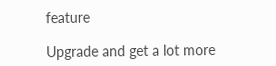feature

Upgrade and get a lot more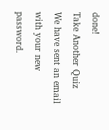done!
Take Another Quiz
We have sent an email with your new password.